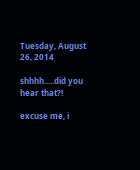Tuesday, August 26, 2014

shhhh.....did you hear that?!

excuse me, i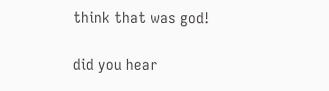think that was god!

did you hear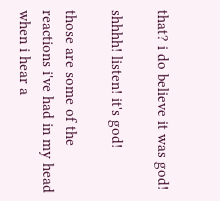that? i do believe it was god!

shhhh! listen! it's god!

those are some of the reactions i've had in my head
when i hear a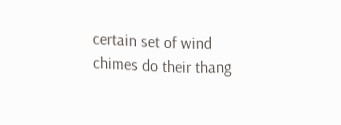certain set of wind chimes do their thang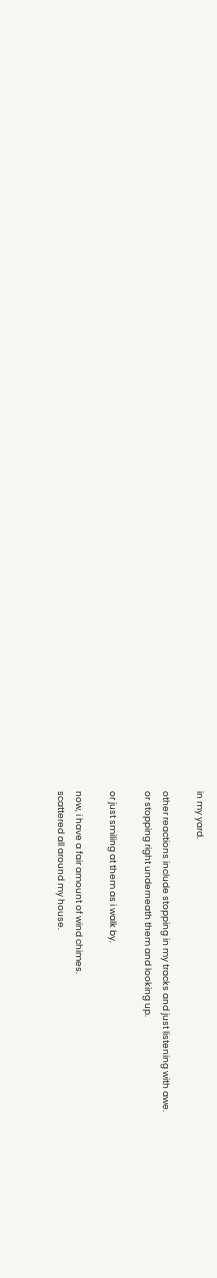in my yard.

other reactions include stopping in my tracks and just listening with awe.
or stopping right underneath them and looking up.

or just smiling at them as i walk by.

now, i have a fair amount of wind chimes.
scattered all around my house.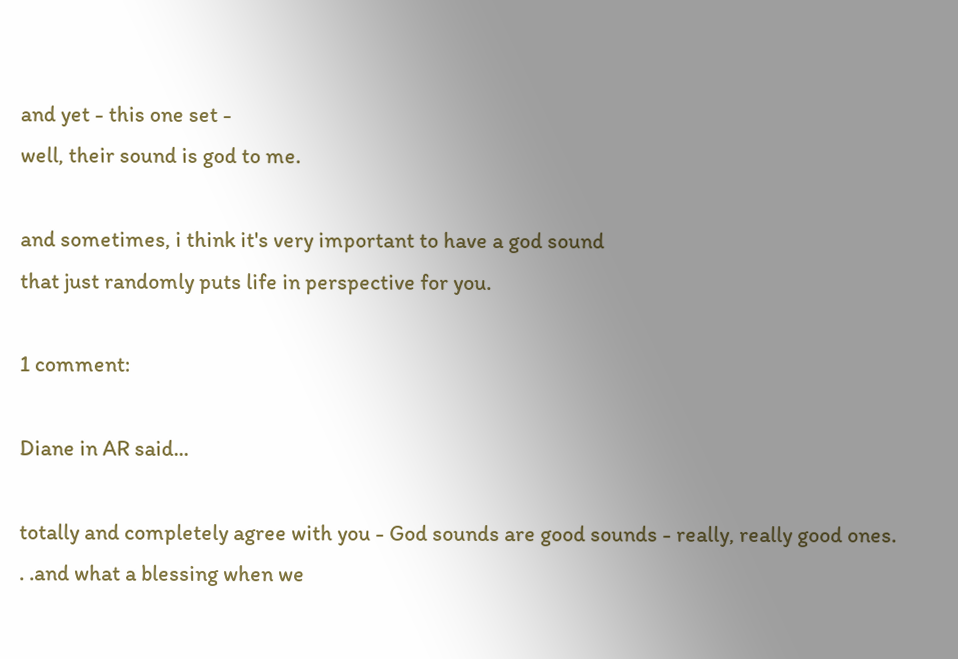and yet - this one set -
well, their sound is god to me.

and sometimes, i think it's very important to have a god sound
that just randomly puts life in perspective for you.

1 comment:

Diane in AR said...

totally and completely agree with you - God sounds are good sounds - really, really good ones. . .and what a blessing when we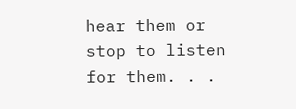hear them or stop to listen for them. . .